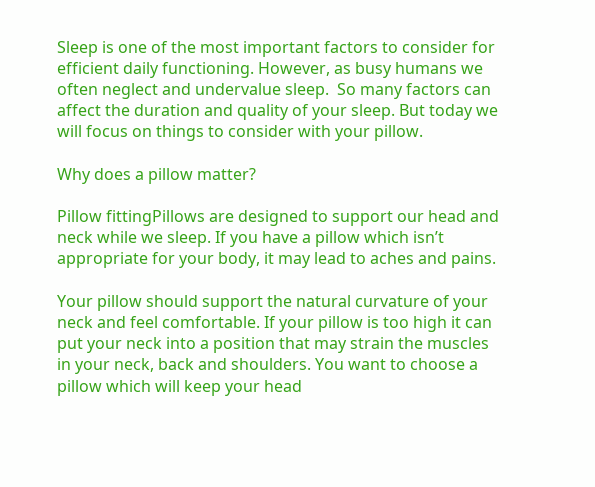Sleep is one of the most important factors to consider for efficient daily functioning. However, as busy humans we often neglect and undervalue sleep.  So many factors can affect the duration and quality of your sleep. But today we will focus on things to consider with your pillow.

Why does a pillow matter?

Pillow fittingPillows are designed to support our head and neck while we sleep. If you have a pillow which isn’t appropriate for your body, it may lead to aches and pains.

Your pillow should support the natural curvature of your neck and feel comfortable. If your pillow is too high it can put your neck into a position that may strain the muscles in your neck, back and shoulders. You want to choose a pillow which will keep your head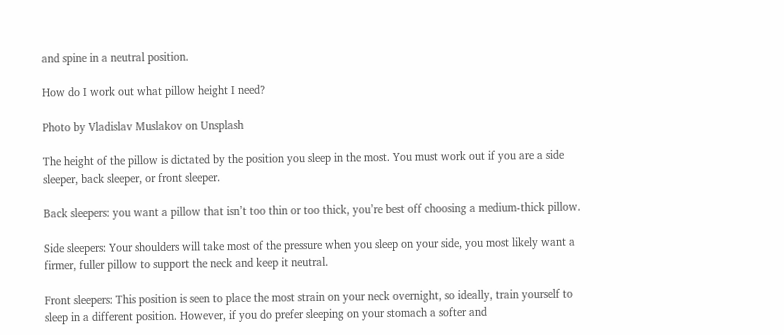and spine in a neutral position.

How do I work out what pillow height I need?

Photo by Vladislav Muslakov on Unsplash

The height of the pillow is dictated by the position you sleep in the most. You must work out if you are a side sleeper, back sleeper, or front sleeper.

Back sleepers: you want a pillow that isn’t too thin or too thick, you’re best off choosing a medium-thick pillow.

Side sleepers: Your shoulders will take most of the pressure when you sleep on your side, you most likely want a firmer, fuller pillow to support the neck and keep it neutral.

Front sleepers: This position is seen to place the most strain on your neck overnight, so ideally, train yourself to sleep in a different position. However, if you do prefer sleeping on your stomach a softer and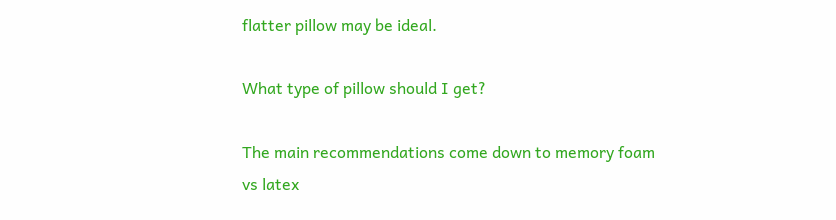flatter pillow may be ideal.

What type of pillow should I get?

The main recommendations come down to memory foam vs latex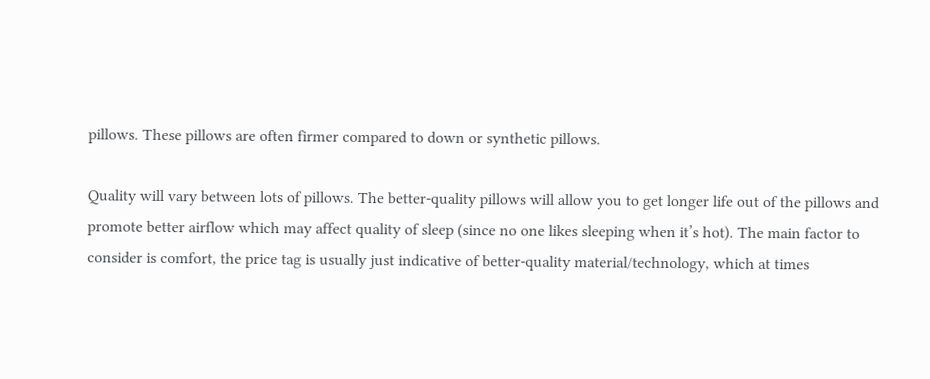pillows. These pillows are often firmer compared to down or synthetic pillows.

Quality will vary between lots of pillows. The better-quality pillows will allow you to get longer life out of the pillows and promote better airflow which may affect quality of sleep (since no one likes sleeping when it’s hot). The main factor to consider is comfort, the price tag is usually just indicative of better-quality material/technology, which at times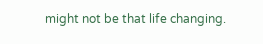might not be that life changing.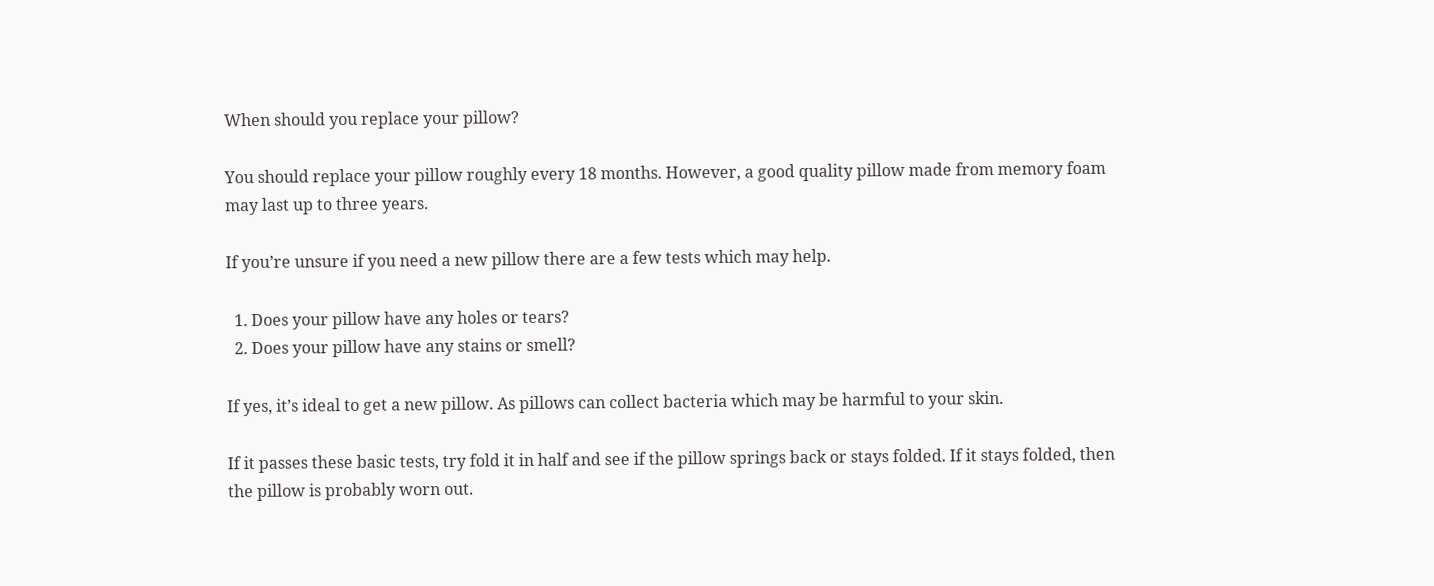When should you replace your pillow?

You should replace your pillow roughly every 18 months. However, a good quality pillow made from memory foam may last up to three years.

If you’re unsure if you need a new pillow there are a few tests which may help.

  1. Does your pillow have any holes or tears?
  2. Does your pillow have any stains or smell?

If yes, it’s ideal to get a new pillow. As pillows can collect bacteria which may be harmful to your skin.

If it passes these basic tests, try fold it in half and see if the pillow springs back or stays folded. If it stays folded, then the pillow is probably worn out.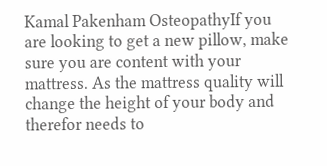Kamal Pakenham OsteopathyIf you are looking to get a new pillow, make sure you are content with your mattress. As the mattress quality will change the height of your body and therefor needs to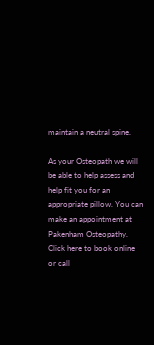maintain a neutral spine.

As your Osteopath we will be able to help assess and help fit you for an appropriate pillow. You can make an appointment at Pakenham Osteopathy. Click here to book online or call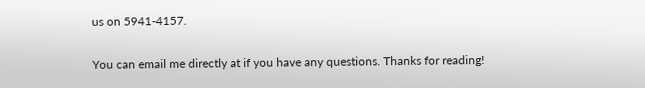us on 5941-4157.

You can email me directly at if you have any questions. Thanks for reading!